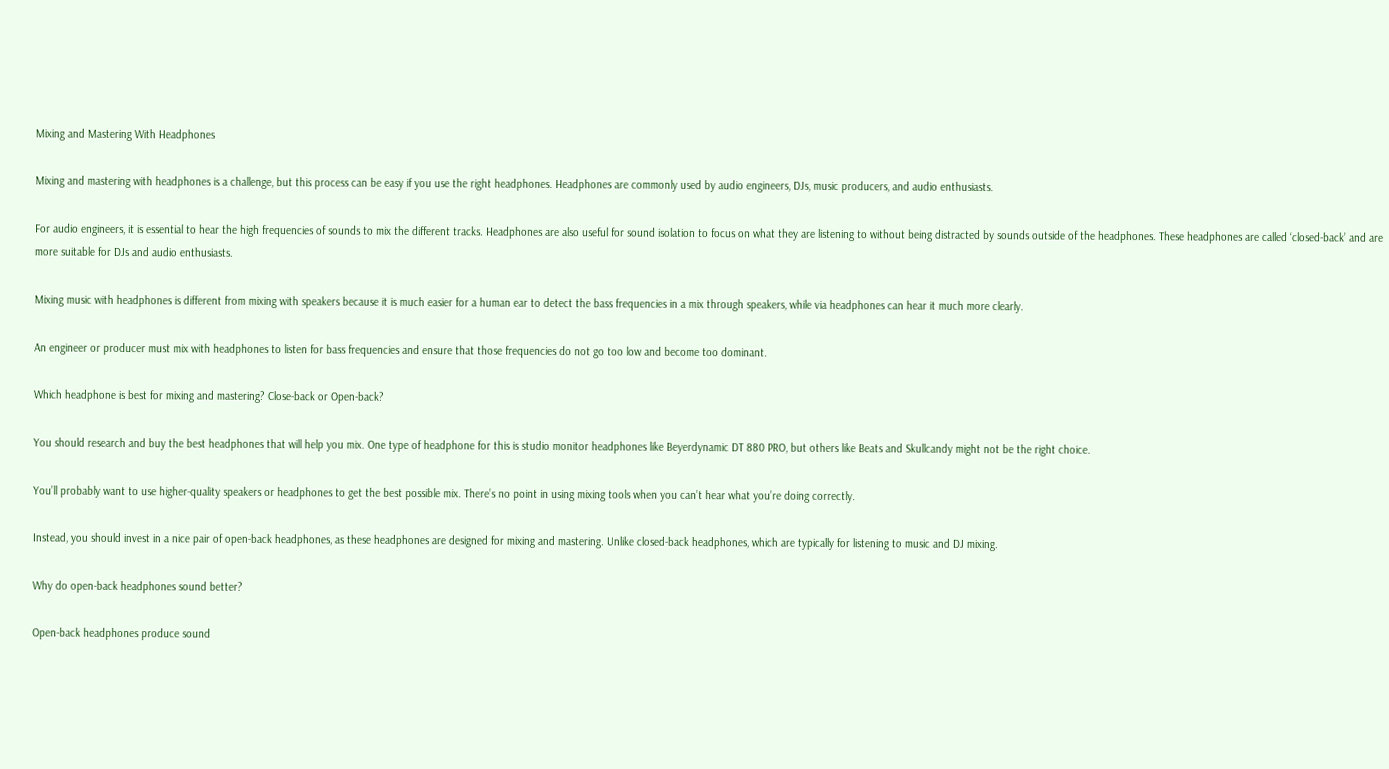Mixing and Mastering With Headphones

Mixing and mastering with headphones is a challenge, but this process can be easy if you use the right headphones. Headphones are commonly used by audio engineers, DJs, music producers, and audio enthusiasts.

For audio engineers, it is essential to hear the high frequencies of sounds to mix the different tracks. Headphones are also useful for sound isolation to focus on what they are listening to without being distracted by sounds outside of the headphones. These headphones are called ‘closed-back’ and are more suitable for DJs and audio enthusiasts.

Mixing music with headphones is different from mixing with speakers because it is much easier for a human ear to detect the bass frequencies in a mix through speakers, while via headphones can hear it much more clearly.

An engineer or producer must mix with headphones to listen for bass frequencies and ensure that those frequencies do not go too low and become too dominant.

Which headphone is best for mixing and mastering? Close-back or Open-back?

You should research and buy the best headphones that will help you mix. One type of headphone for this is studio monitor headphones like Beyerdynamic DT 880 PRO, but others like Beats and Skullcandy might not be the right choice.

You’ll probably want to use higher-quality speakers or headphones to get the best possible mix. There’s no point in using mixing tools when you can’t hear what you’re doing correctly.

Instead, you should invest in a nice pair of open-back headphones, as these headphones are designed for mixing and mastering. Unlike closed-back headphones, which are typically for listening to music and DJ mixing.

Why do open-back headphones sound better?

Open-back headphones produce sound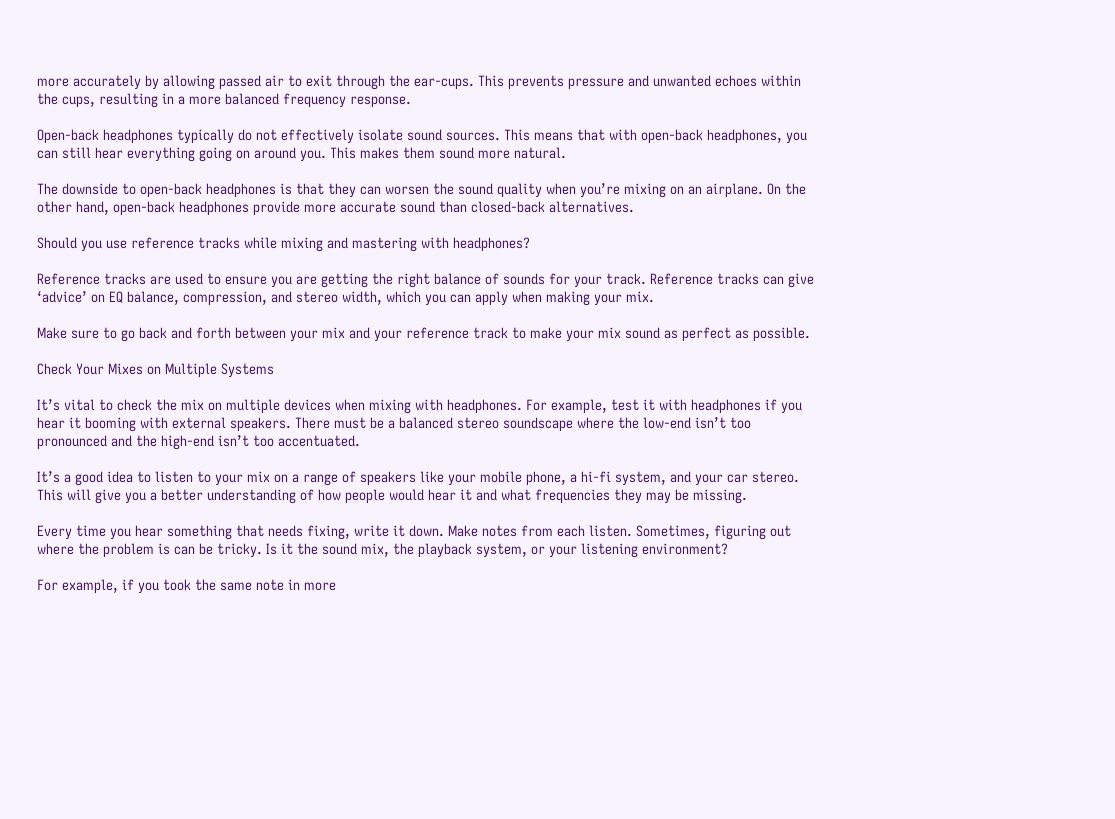more accurately by allowing passed air to exit through the ear-cups. This prevents pressure and unwanted echoes within the cups, resulting in a more balanced frequency response.

Open-back headphones typically do not effectively isolate sound sources. This means that with open-back headphones, you can still hear everything going on around you. This makes them sound more natural.

The downside to open-back headphones is that they can worsen the sound quality when you’re mixing on an airplane. On the other hand, open-back headphones provide more accurate sound than closed-back alternatives.

Should you use reference tracks while mixing and mastering with headphones?

Reference tracks are used to ensure you are getting the right balance of sounds for your track. Reference tracks can give ‘advice’ on EQ balance, compression, and stereo width, which you can apply when making your mix.

Make sure to go back and forth between your mix and your reference track to make your mix sound as perfect as possible.

Check Your Mixes on Multiple Systems

It’s vital to check the mix on multiple devices when mixing with headphones. For example, test it with headphones if you hear it booming with external speakers. There must be a balanced stereo soundscape where the low-end isn’t too pronounced and the high-end isn’t too accentuated.

It’s a good idea to listen to your mix on a range of speakers like your mobile phone, a hi-fi system, and your car stereo. This will give you a better understanding of how people would hear it and what frequencies they may be missing.

Every time you hear something that needs fixing, write it down. Make notes from each listen. Sometimes, figuring out where the problem is can be tricky. Is it the sound mix, the playback system, or your listening environment?

For example, if you took the same note in more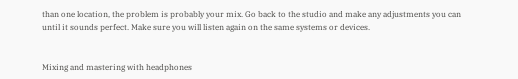than one location, the problem is probably your mix. Go back to the studio and make any adjustments you can until it sounds perfect. Make sure you will listen again on the same systems or devices.


Mixing and mastering with headphones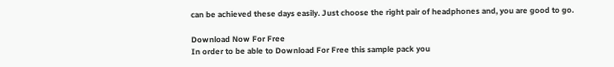can be achieved these days easily. Just choose the right pair of headphones and, you are good to go.

Download Now For Free
In order to be able to Download For Free this sample pack you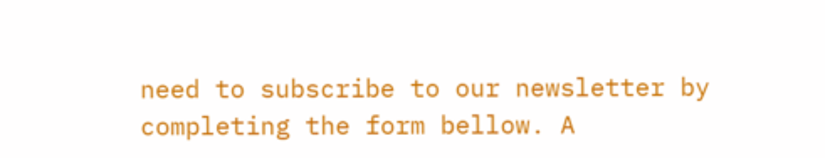need to subscribe to our newsletter by completing the form bellow. A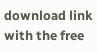download link with the free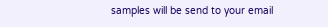samples will be send to your email